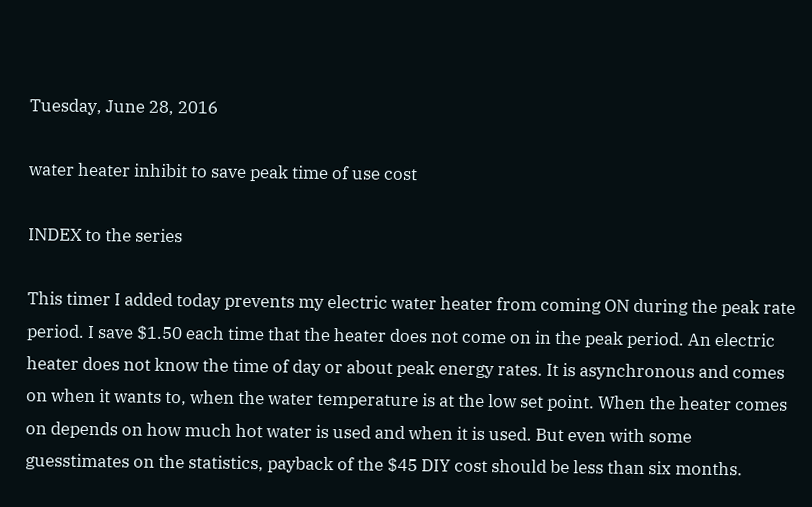Tuesday, June 28, 2016

water heater inhibit to save peak time of use cost

INDEX to the series

This timer I added today prevents my electric water heater from coming ON during the peak rate period. I save $1.50 each time that the heater does not come on in the peak period. An electric heater does not know the time of day or about peak energy rates. It is asynchronous and comes on when it wants to, when the water temperature is at the low set point. When the heater comes on depends on how much hot water is used and when it is used. But even with some guesstimates on the statistics, payback of the $45 DIY cost should be less than six months.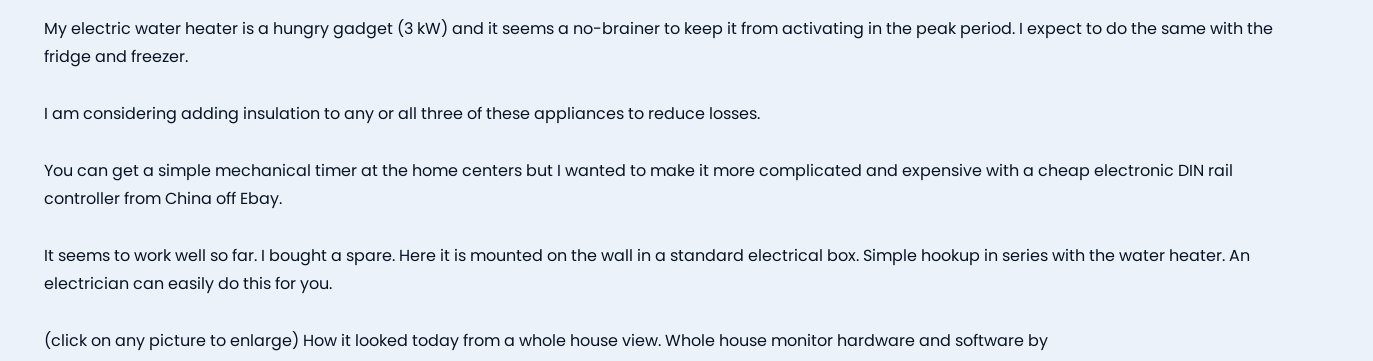My electric water heater is a hungry gadget (3 kW) and it seems a no-brainer to keep it from activating in the peak period. I expect to do the same with the fridge and freezer.

I am considering adding insulation to any or all three of these appliances to reduce losses.

You can get a simple mechanical timer at the home centers but I wanted to make it more complicated and expensive with a cheap electronic DIN rail controller from China off Ebay.

It seems to work well so far. I bought a spare. Here it is mounted on the wall in a standard electrical box. Simple hookup in series with the water heater. An electrician can easily do this for you.

(click on any picture to enlarge) How it looked today from a whole house view. Whole house monitor hardware and software by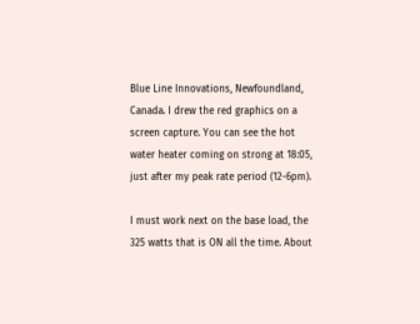Blue Line Innovations, Newfoundland, Canada. I drew the red graphics on a screen capture. You can see the hot water heater coming on strong at 18:05, just after my peak rate period (12-6pm).

I must work next on the base load, the 325 watts that is ON all the time. About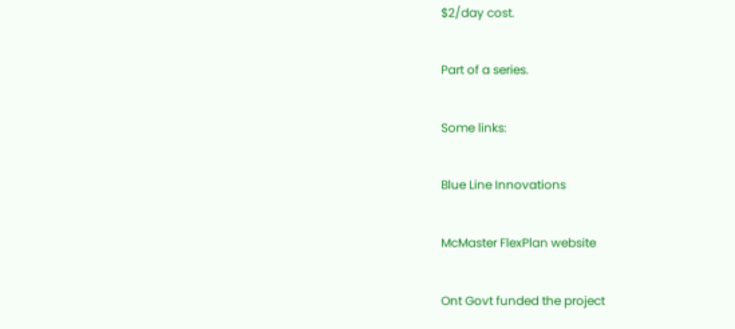$2/day cost.

Part of a series.

Some links:

Blue Line Innovations

McMaster FlexPlan website

Ont Govt funded the project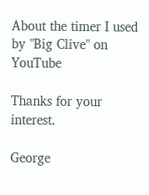About the timer I used by "Big Clive" on YouTube

Thanks for your interest.

George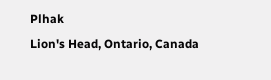Plhak
Lion's Head, Ontario, Canada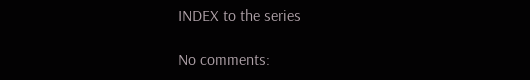INDEX to the series

No comments: